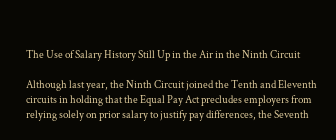The Use of Salary History Still Up in the Air in the Ninth Circuit

Although last year, the Ninth Circuit joined the Tenth and Eleventh circuits in holding that the Equal Pay Act precludes employers from relying solely on prior salary to justify pay differences, the Seventh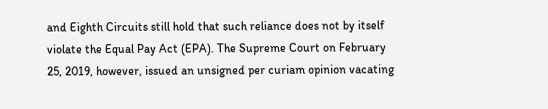and Eighth Circuits still hold that such reliance does not by itself violate the Equal Pay Act (EPA). The Supreme Court on February 25, 2019, however, issued an unsigned per curiam opinion vacating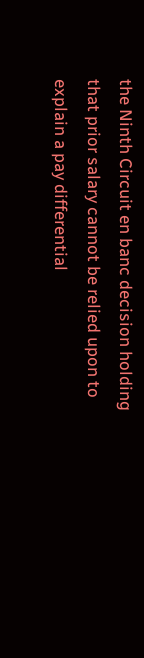the Ninth Circuit en banc decision holding that prior salary cannot be relied upon to explain a pay differential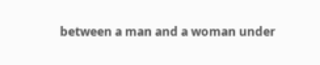between a man and a woman under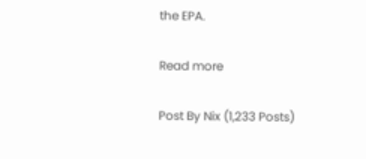the EPA.

Read more

Post By Nix (1,233 Posts)